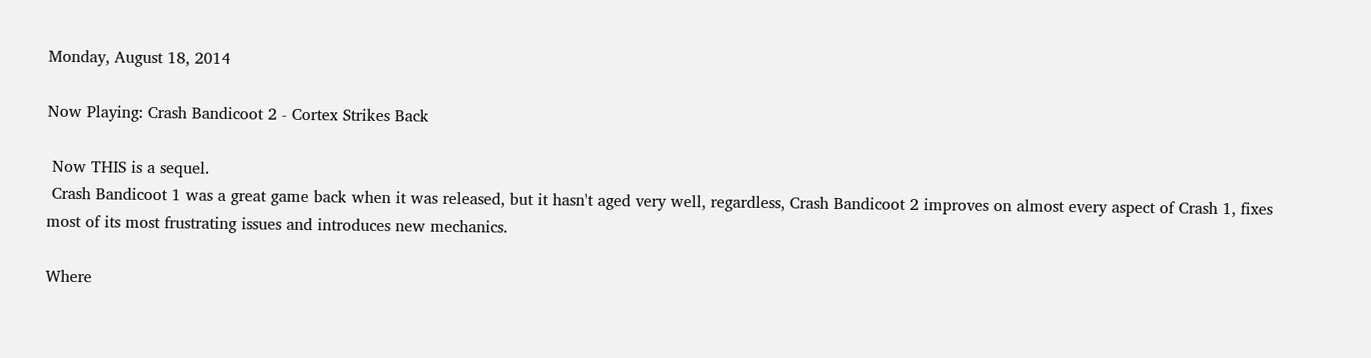Monday, August 18, 2014

Now Playing: Crash Bandicoot 2 - Cortex Strikes Back

 Now THIS is a sequel.
 Crash Bandicoot 1 was a great game back when it was released, but it hasn't aged very well, regardless, Crash Bandicoot 2 improves on almost every aspect of Crash 1, fixes most of its most frustrating issues and introduces new mechanics.

Where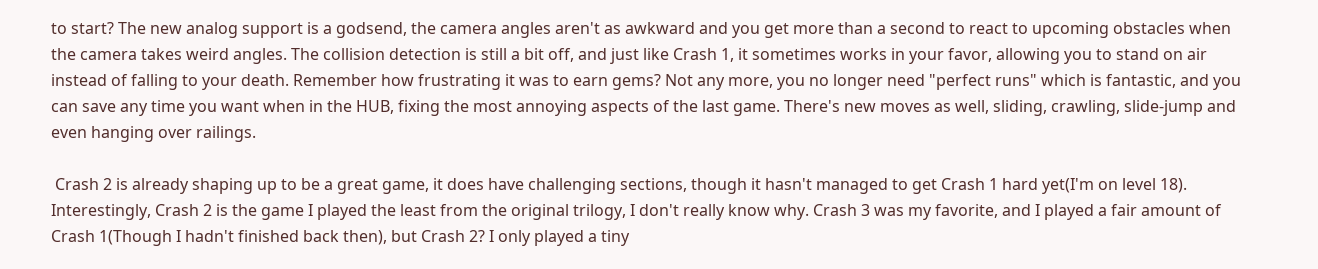to start? The new analog support is a godsend, the camera angles aren't as awkward and you get more than a second to react to upcoming obstacles when the camera takes weird angles. The collision detection is still a bit off, and just like Crash 1, it sometimes works in your favor, allowing you to stand on air instead of falling to your death. Remember how frustrating it was to earn gems? Not any more, you no longer need "perfect runs" which is fantastic, and you can save any time you want when in the HUB, fixing the most annoying aspects of the last game. There's new moves as well, sliding, crawling, slide-jump and even hanging over railings.

 Crash 2 is already shaping up to be a great game, it does have challenging sections, though it hasn't managed to get Crash 1 hard yet(I'm on level 18). Interestingly, Crash 2 is the game I played the least from the original trilogy, I don't really know why. Crash 3 was my favorite, and I played a fair amount of Crash 1(Though I hadn't finished back then), but Crash 2? I only played a tiny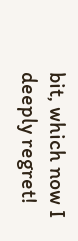bit, which now I deeply regret!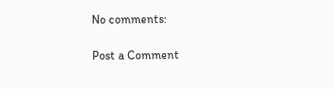No comments:

Post a Comment